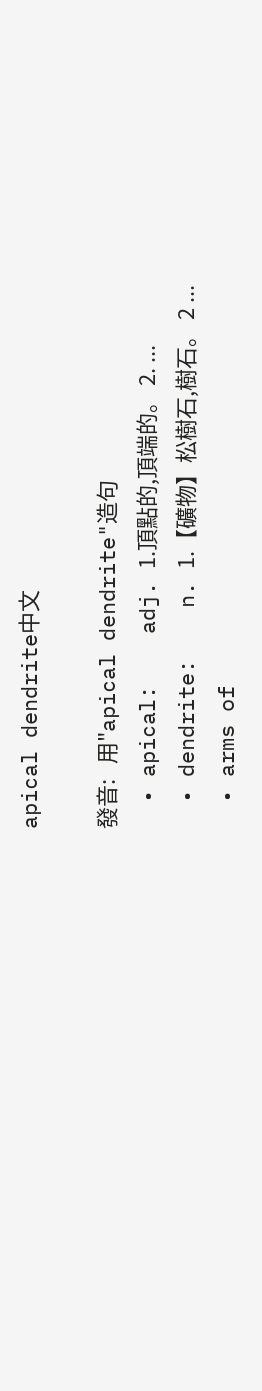apical dendrite中文

發音:   用"apical dendrite"造句
  • apical:    adj. 1.頂點的,頂端的。 2. ...
  • dendrite:    n. 1.【礦物】松樹石,樹石。 2 ...
  • arms of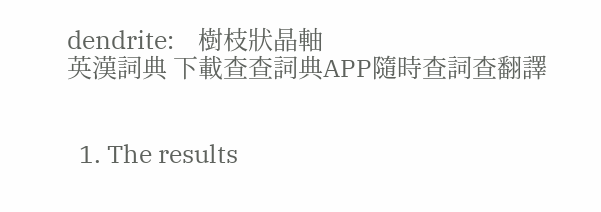dendrite:    樹枝狀晶軸
英漢詞典 下載查查詞典APP隨時查詞查翻譯


  1. The results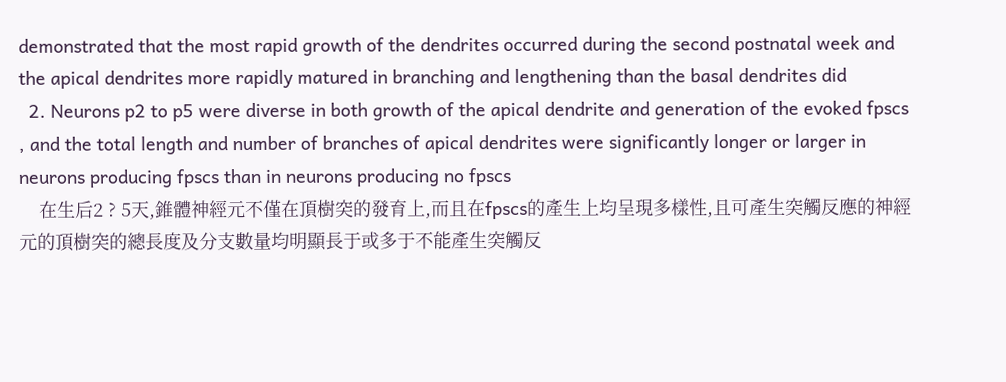demonstrated that the most rapid growth of the dendrites occurred during the second postnatal week and the apical dendrites more rapidly matured in branching and lengthening than the basal dendrites did
  2. Neurons p2 to p5 were diverse in both growth of the apical dendrite and generation of the evoked fpscs , and the total length and number of branches of apical dendrites were significantly longer or larger in neurons producing fpscs than in neurons producing no fpscs
    在生后2 ? 5天,錐體神經元不僅在頂樹突的發育上,而且在fpscs的產生上均呈現多樣性,且可產生突觸反應的神經元的頂樹突的總長度及分支數量均明顯長于或多于不能產生突觸反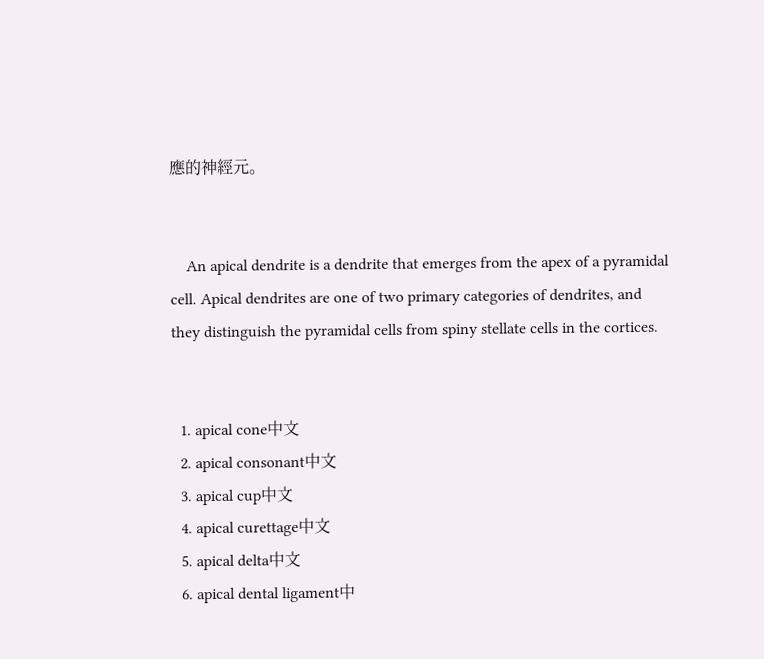應的神經元。


    An apical dendrite is a dendrite that emerges from the apex of a pyramidal cell. Apical dendrites are one of two primary categories of dendrites, and they distinguish the pyramidal cells from spiny stellate cells in the cortices.


  1. apical cone中文
  2. apical consonant中文
  3. apical cup中文
  4. apical curettage中文
  5. apical delta中文
  6. apical dental ligament中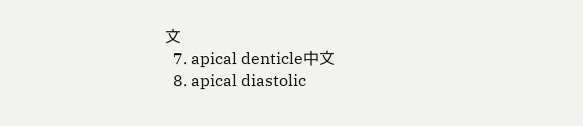文
  7. apical denticle中文
  8. apical diastolic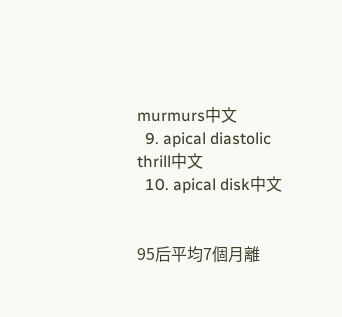murmurs中文
  9. apical diastolic thrill中文
  10. apical disk中文


95后平均7個月離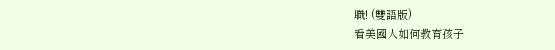職! (雙語版)
看美國人如何教育孩子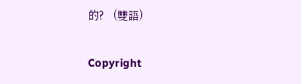的?   (雙語)

Copyright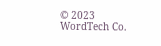© 2023 WordTech Co.